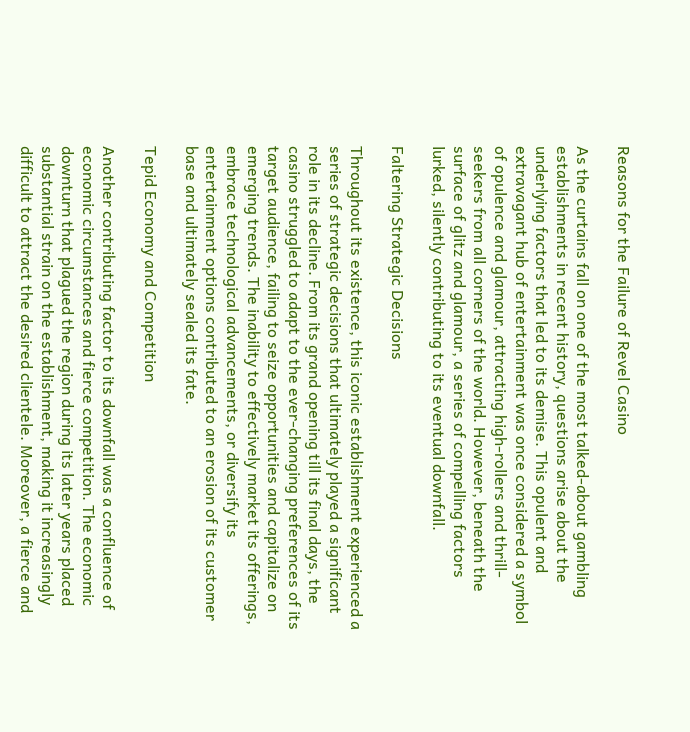Reasons for the Failure of Revel Casino

As the curtains fall on one of the most talked-about gambling establishments in recent history, questions arise about the underlying factors that led to its demise. This opulent and extravagant hub of entertainment was once considered a symbol of opulence and glamour, attracting high-rollers and thrill-seekers from all corners of the world. However, beneath the surface of glitz and glamour, a series of compelling factors lurked, silently contributing to its eventual downfall.

Faltering Strategic Decisions

Throughout its existence, this iconic establishment experienced a series of strategic decisions that ultimately played a significant role in its decline. From its grand opening till its final days, the casino struggled to adapt to the ever-changing preferences of its target audience, failing to seize opportunities and capitalize on emerging trends. The inability to effectively market its offerings, embrace technological advancements, or diversify its entertainment options contributed to an erosion of its customer base and ultimately sealed its fate.

Tepid Economy and Competition

Another contributing factor to its downfall was a confluence of economic circumstances and fierce competition. The economic downturn that plagued the region during its later years placed substantial strain on the establishment, making it increasingly difficult to attract the desired clientele. Moreover, a fierce and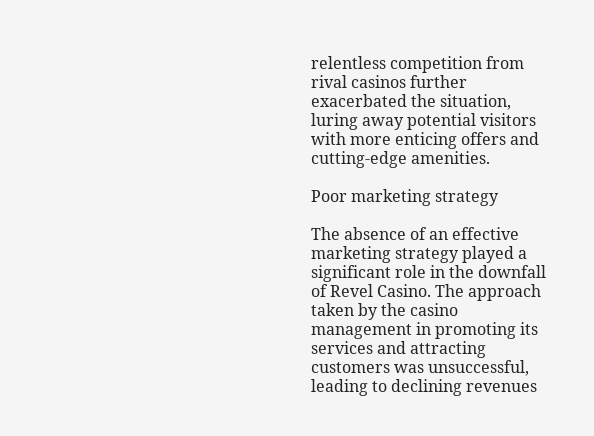relentless competition from rival casinos further exacerbated the situation, luring away potential visitors with more enticing offers and cutting-edge amenities.

Poor marketing strategy

The absence of an effective marketing strategy played a significant role in the downfall of Revel Casino. The approach taken by the casino management in promoting its services and attracting customers was unsuccessful, leading to declining revenues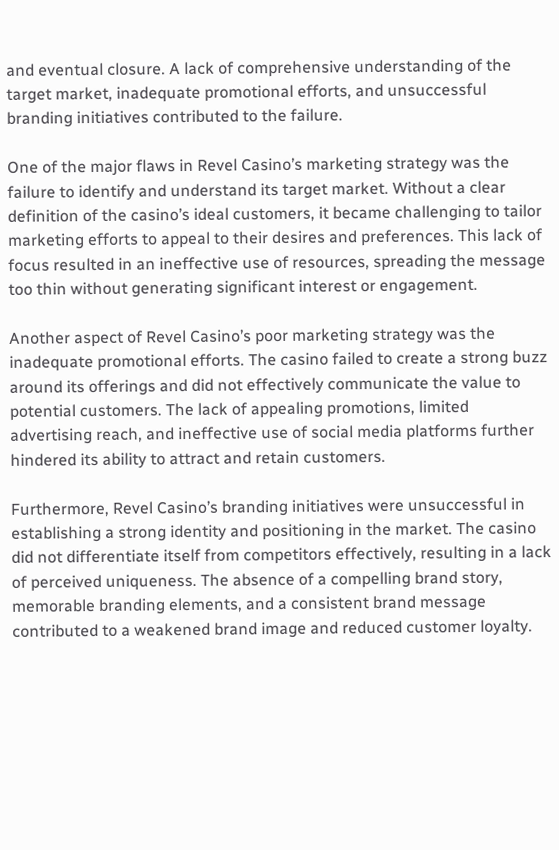and eventual closure. A lack of comprehensive understanding of the target market, inadequate promotional efforts, and unsuccessful branding initiatives contributed to the failure.

One of the major flaws in Revel Casino’s marketing strategy was the failure to identify and understand its target market. Without a clear definition of the casino’s ideal customers, it became challenging to tailor marketing efforts to appeal to their desires and preferences. This lack of focus resulted in an ineffective use of resources, spreading the message too thin without generating significant interest or engagement.

Another aspect of Revel Casino’s poor marketing strategy was the inadequate promotional efforts. The casino failed to create a strong buzz around its offerings and did not effectively communicate the value to potential customers. The lack of appealing promotions, limited advertising reach, and ineffective use of social media platforms further hindered its ability to attract and retain customers.

Furthermore, Revel Casino’s branding initiatives were unsuccessful in establishing a strong identity and positioning in the market. The casino did not differentiate itself from competitors effectively, resulting in a lack of perceived uniqueness. The absence of a compelling brand story, memorable branding elements, and a consistent brand message contributed to a weakened brand image and reduced customer loyalty.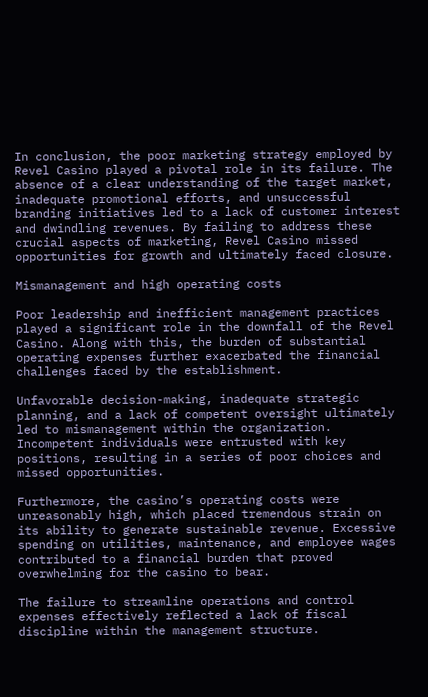In conclusion, the poor marketing strategy employed by Revel Casino played a pivotal role in its failure. The absence of a clear understanding of the target market, inadequate promotional efforts, and unsuccessful branding initiatives led to a lack of customer interest and dwindling revenues. By failing to address these crucial aspects of marketing, Revel Casino missed opportunities for growth and ultimately faced closure.

Mismanagement and high operating costs

Poor leadership and inefficient management practices played a significant role in the downfall of the Revel Casino. Along with this, the burden of substantial operating expenses further exacerbated the financial challenges faced by the establishment.

Unfavorable decision-making, inadequate strategic planning, and a lack of competent oversight ultimately led to mismanagement within the organization. Incompetent individuals were entrusted with key positions, resulting in a series of poor choices and missed opportunities.

Furthermore, the casino’s operating costs were unreasonably high, which placed tremendous strain on its ability to generate sustainable revenue. Excessive spending on utilities, maintenance, and employee wages contributed to a financial burden that proved overwhelming for the casino to bear.

The failure to streamline operations and control expenses effectively reflected a lack of fiscal discipline within the management structure.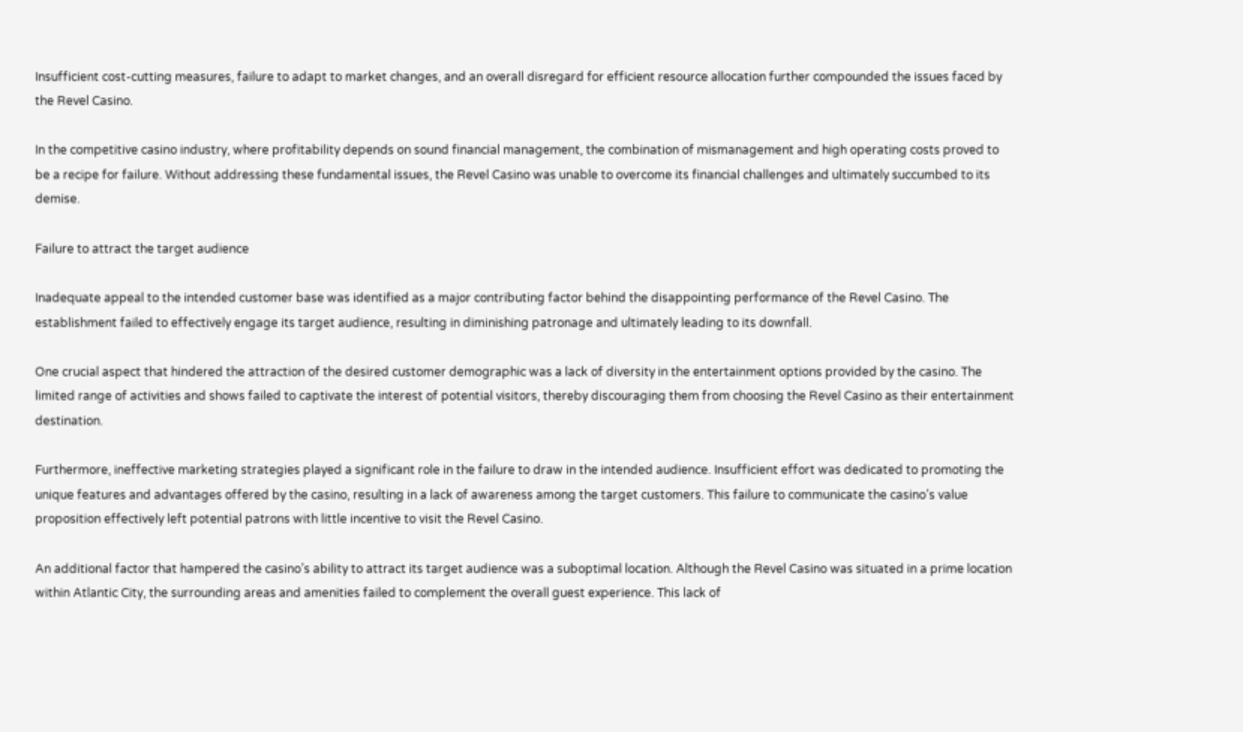Insufficient cost-cutting measures, failure to adapt to market changes, and an overall disregard for efficient resource allocation further compounded the issues faced by the Revel Casino.

In the competitive casino industry, where profitability depends on sound financial management, the combination of mismanagement and high operating costs proved to be a recipe for failure. Without addressing these fundamental issues, the Revel Casino was unable to overcome its financial challenges and ultimately succumbed to its demise.

Failure to attract the target audience

Inadequate appeal to the intended customer base was identified as a major contributing factor behind the disappointing performance of the Revel Casino. The establishment failed to effectively engage its target audience, resulting in diminishing patronage and ultimately leading to its downfall.

One crucial aspect that hindered the attraction of the desired customer demographic was a lack of diversity in the entertainment options provided by the casino. The limited range of activities and shows failed to captivate the interest of potential visitors, thereby discouraging them from choosing the Revel Casino as their entertainment destination.

Furthermore, ineffective marketing strategies played a significant role in the failure to draw in the intended audience. Insufficient effort was dedicated to promoting the unique features and advantages offered by the casino, resulting in a lack of awareness among the target customers. This failure to communicate the casino’s value proposition effectively left potential patrons with little incentive to visit the Revel Casino.

An additional factor that hampered the casino’s ability to attract its target audience was a suboptimal location. Although the Revel Casino was situated in a prime location within Atlantic City, the surrounding areas and amenities failed to complement the overall guest experience. This lack of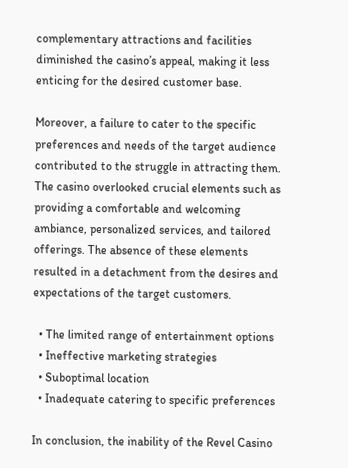complementary attractions and facilities diminished the casino’s appeal, making it less enticing for the desired customer base.

Moreover, a failure to cater to the specific preferences and needs of the target audience contributed to the struggle in attracting them. The casino overlooked crucial elements such as providing a comfortable and welcoming ambiance, personalized services, and tailored offerings. The absence of these elements resulted in a detachment from the desires and expectations of the target customers.

  • The limited range of entertainment options
  • Ineffective marketing strategies
  • Suboptimal location
  • Inadequate catering to specific preferences

In conclusion, the inability of the Revel Casino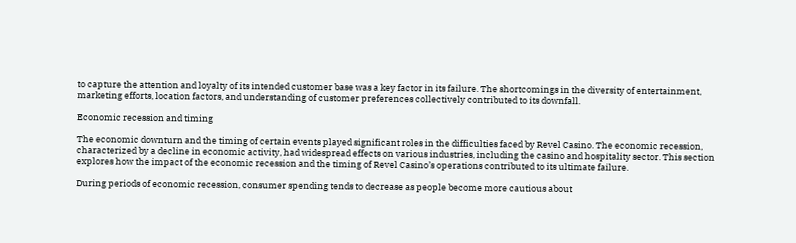to capture the attention and loyalty of its intended customer base was a key factor in its failure. The shortcomings in the diversity of entertainment, marketing efforts, location factors, and understanding of customer preferences collectively contributed to its downfall.

Economic recession and timing

The economic downturn and the timing of certain events played significant roles in the difficulties faced by Revel Casino. The economic recession, characterized by a decline in economic activity, had widespread effects on various industries, including the casino and hospitality sector. This section explores how the impact of the economic recession and the timing of Revel Casino’s operations contributed to its ultimate failure.

During periods of economic recession, consumer spending tends to decrease as people become more cautious about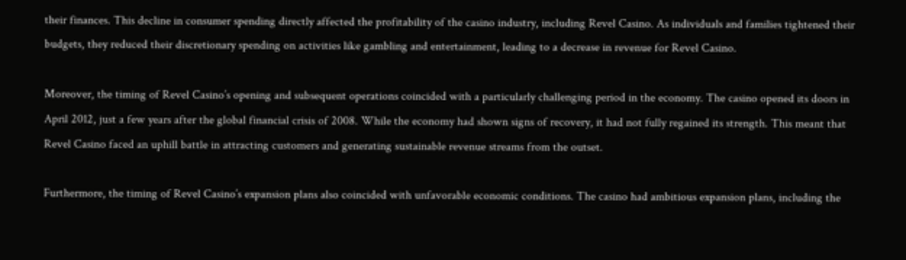their finances. This decline in consumer spending directly affected the profitability of the casino industry, including Revel Casino. As individuals and families tightened their budgets, they reduced their discretionary spending on activities like gambling and entertainment, leading to a decrease in revenue for Revel Casino.

Moreover, the timing of Revel Casino’s opening and subsequent operations coincided with a particularly challenging period in the economy. The casino opened its doors in April 2012, just a few years after the global financial crisis of 2008. While the economy had shown signs of recovery, it had not fully regained its strength. This meant that Revel Casino faced an uphill battle in attracting customers and generating sustainable revenue streams from the outset.

Furthermore, the timing of Revel Casino’s expansion plans also coincided with unfavorable economic conditions. The casino had ambitious expansion plans, including the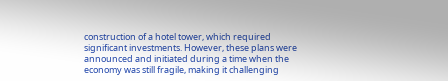construction of a hotel tower, which required significant investments. However, these plans were announced and initiated during a time when the economy was still fragile, making it challenging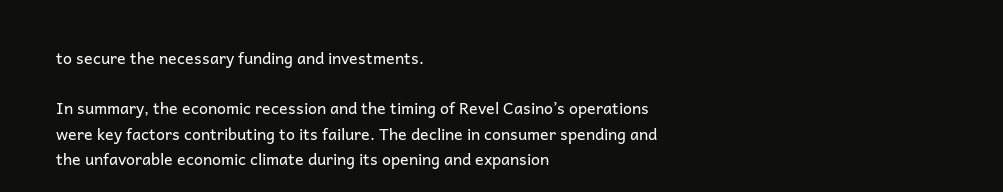to secure the necessary funding and investments.

In summary, the economic recession and the timing of Revel Casino’s operations were key factors contributing to its failure. The decline in consumer spending and the unfavorable economic climate during its opening and expansion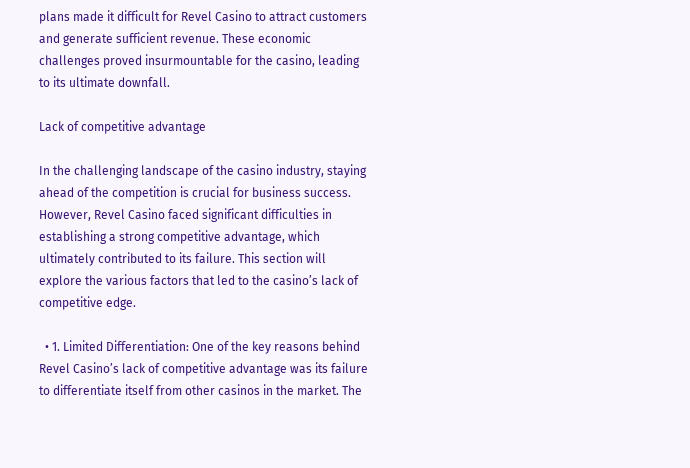plans made it difficult for Revel Casino to attract customers and generate sufficient revenue. These economic challenges proved insurmountable for the casino, leading to its ultimate downfall.

Lack of competitive advantage

In the challenging landscape of the casino industry, staying ahead of the competition is crucial for business success. However, Revel Casino faced significant difficulties in establishing a strong competitive advantage, which ultimately contributed to its failure. This section will explore the various factors that led to the casino’s lack of competitive edge.

  • 1. Limited Differentiation: One of the key reasons behind Revel Casino’s lack of competitive advantage was its failure to differentiate itself from other casinos in the market. The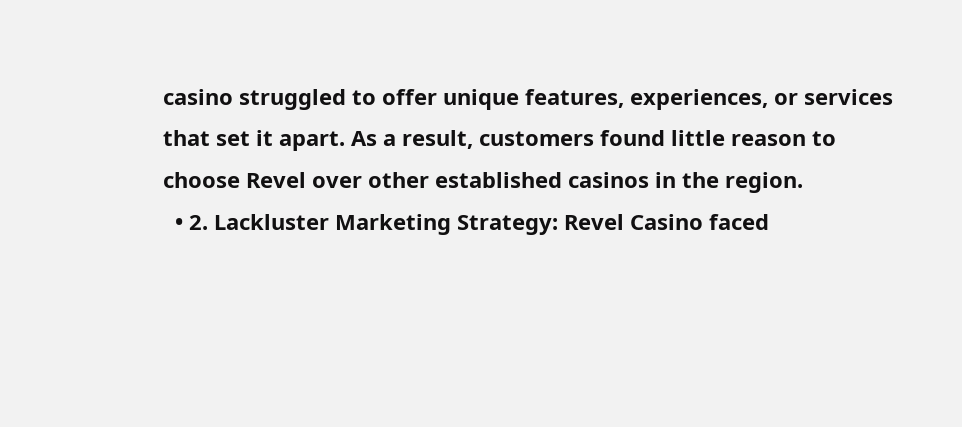casino struggled to offer unique features, experiences, or services that set it apart. As a result, customers found little reason to choose Revel over other established casinos in the region.
  • 2. Lackluster Marketing Strategy: Revel Casino faced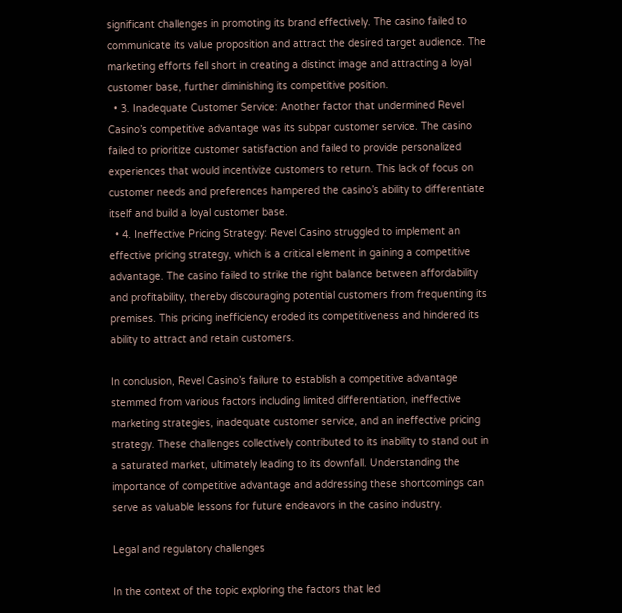significant challenges in promoting its brand effectively. The casino failed to communicate its value proposition and attract the desired target audience. The marketing efforts fell short in creating a distinct image and attracting a loyal customer base, further diminishing its competitive position.
  • 3. Inadequate Customer Service: Another factor that undermined Revel Casino’s competitive advantage was its subpar customer service. The casino failed to prioritize customer satisfaction and failed to provide personalized experiences that would incentivize customers to return. This lack of focus on customer needs and preferences hampered the casino’s ability to differentiate itself and build a loyal customer base.
  • 4. Ineffective Pricing Strategy: Revel Casino struggled to implement an effective pricing strategy, which is a critical element in gaining a competitive advantage. The casino failed to strike the right balance between affordability and profitability, thereby discouraging potential customers from frequenting its premises. This pricing inefficiency eroded its competitiveness and hindered its ability to attract and retain customers.

In conclusion, Revel Casino’s failure to establish a competitive advantage stemmed from various factors including limited differentiation, ineffective marketing strategies, inadequate customer service, and an ineffective pricing strategy. These challenges collectively contributed to its inability to stand out in a saturated market, ultimately leading to its downfall. Understanding the importance of competitive advantage and addressing these shortcomings can serve as valuable lessons for future endeavors in the casino industry.

Legal and regulatory challenges

In the context of the topic exploring the factors that led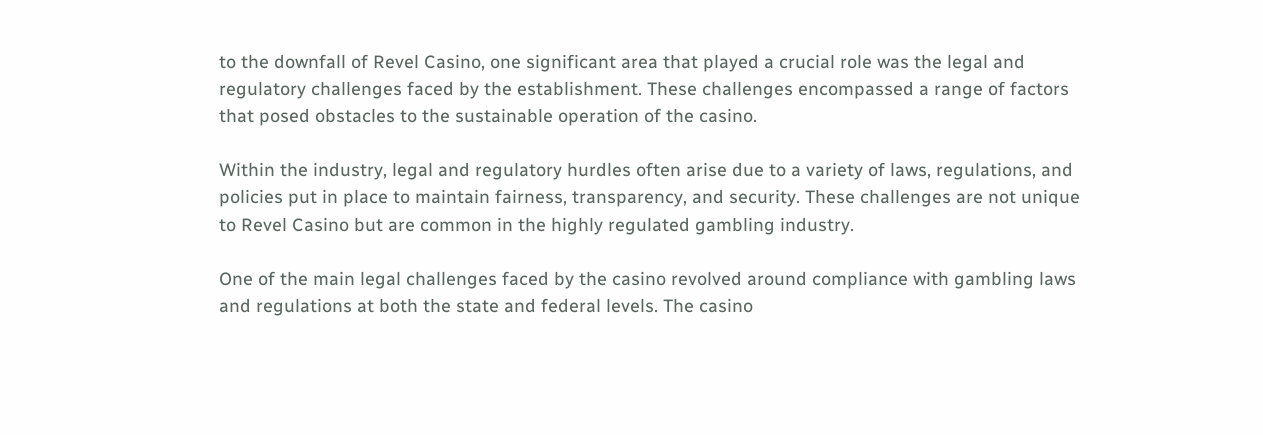to the downfall of Revel Casino, one significant area that played a crucial role was the legal and regulatory challenges faced by the establishment. These challenges encompassed a range of factors that posed obstacles to the sustainable operation of the casino.

Within the industry, legal and regulatory hurdles often arise due to a variety of laws, regulations, and policies put in place to maintain fairness, transparency, and security. These challenges are not unique to Revel Casino but are common in the highly regulated gambling industry.

One of the main legal challenges faced by the casino revolved around compliance with gambling laws and regulations at both the state and federal levels. The casino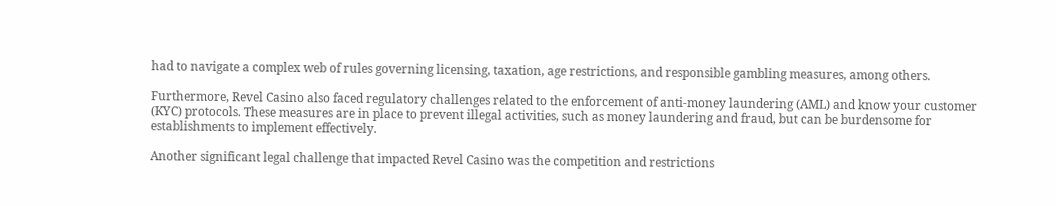had to navigate a complex web of rules governing licensing, taxation, age restrictions, and responsible gambling measures, among others.

Furthermore, Revel Casino also faced regulatory challenges related to the enforcement of anti-money laundering (AML) and know your customer (KYC) protocols. These measures are in place to prevent illegal activities, such as money laundering and fraud, but can be burdensome for establishments to implement effectively.

Another significant legal challenge that impacted Revel Casino was the competition and restrictions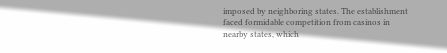imposed by neighboring states. The establishment faced formidable competition from casinos in nearby states, which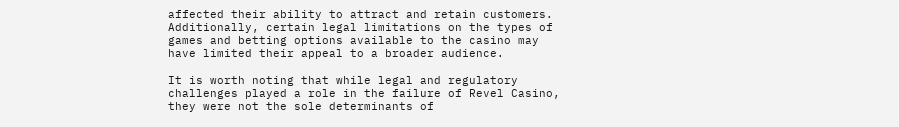affected their ability to attract and retain customers. Additionally, certain legal limitations on the types of games and betting options available to the casino may have limited their appeal to a broader audience.

It is worth noting that while legal and regulatory challenges played a role in the failure of Revel Casino, they were not the sole determinants of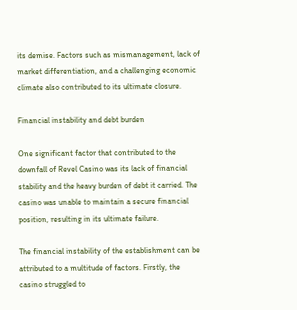its demise. Factors such as mismanagement, lack of market differentiation, and a challenging economic climate also contributed to its ultimate closure.

Financial instability and debt burden

One significant factor that contributed to the downfall of Revel Casino was its lack of financial stability and the heavy burden of debt it carried. The casino was unable to maintain a secure financial position, resulting in its ultimate failure.

The financial instability of the establishment can be attributed to a multitude of factors. Firstly, the casino struggled to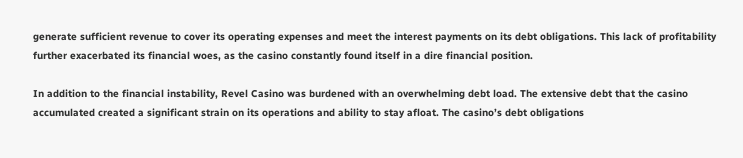generate sufficient revenue to cover its operating expenses and meet the interest payments on its debt obligations. This lack of profitability further exacerbated its financial woes, as the casino constantly found itself in a dire financial position.

In addition to the financial instability, Revel Casino was burdened with an overwhelming debt load. The extensive debt that the casino accumulated created a significant strain on its operations and ability to stay afloat. The casino’s debt obligations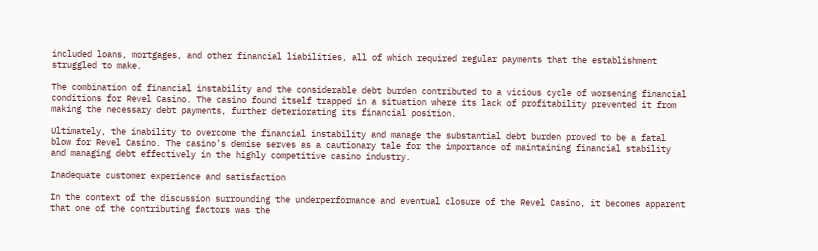included loans, mortgages, and other financial liabilities, all of which required regular payments that the establishment struggled to make.

The combination of financial instability and the considerable debt burden contributed to a vicious cycle of worsening financial conditions for Revel Casino. The casino found itself trapped in a situation where its lack of profitability prevented it from making the necessary debt payments, further deteriorating its financial position.

Ultimately, the inability to overcome the financial instability and manage the substantial debt burden proved to be a fatal blow for Revel Casino. The casino’s demise serves as a cautionary tale for the importance of maintaining financial stability and managing debt effectively in the highly competitive casino industry.

Inadequate customer experience and satisfaction

In the context of the discussion surrounding the underperformance and eventual closure of the Revel Casino, it becomes apparent that one of the contributing factors was the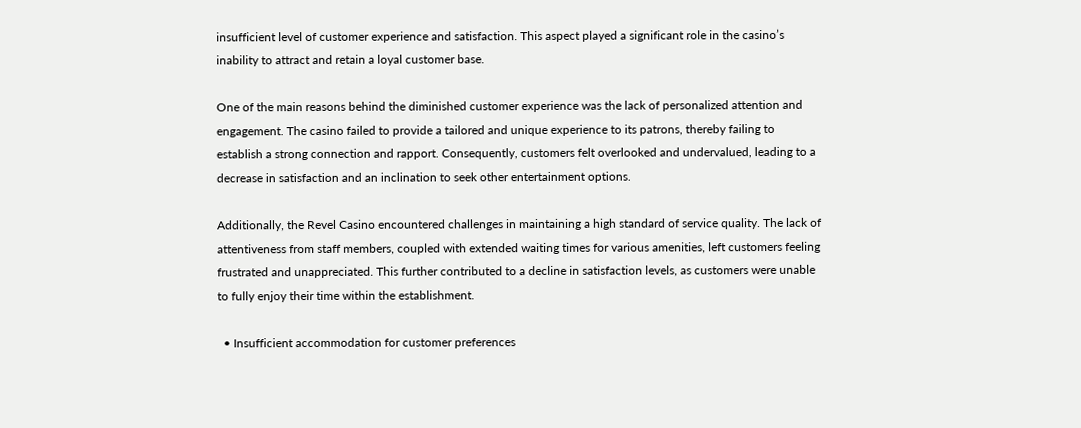insufficient level of customer experience and satisfaction. This aspect played a significant role in the casino’s inability to attract and retain a loyal customer base.

One of the main reasons behind the diminished customer experience was the lack of personalized attention and engagement. The casino failed to provide a tailored and unique experience to its patrons, thereby failing to establish a strong connection and rapport. Consequently, customers felt overlooked and undervalued, leading to a decrease in satisfaction and an inclination to seek other entertainment options.

Additionally, the Revel Casino encountered challenges in maintaining a high standard of service quality. The lack of attentiveness from staff members, coupled with extended waiting times for various amenities, left customers feeling frustrated and unappreciated. This further contributed to a decline in satisfaction levels, as customers were unable to fully enjoy their time within the establishment.

  • Insufficient accommodation for customer preferences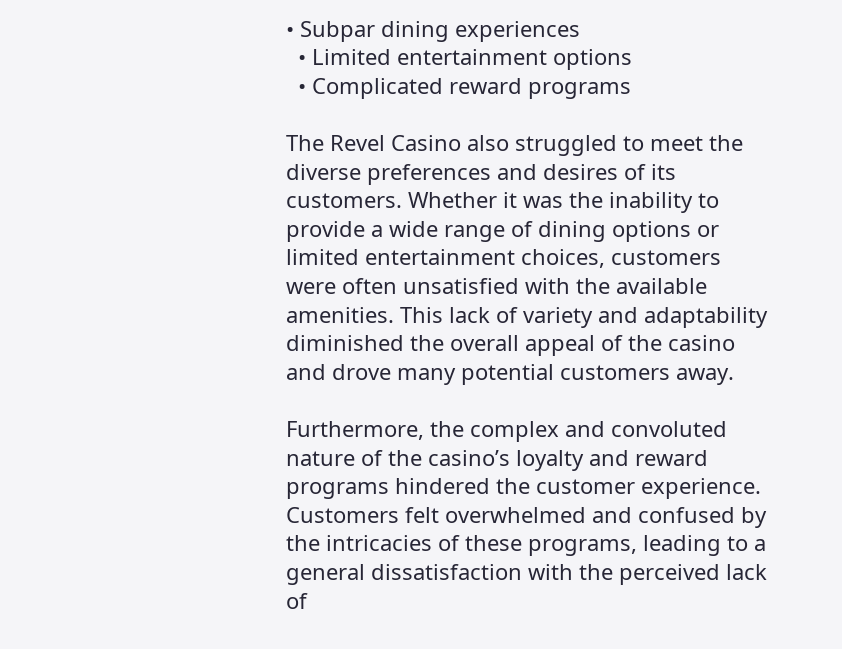• Subpar dining experiences
  • Limited entertainment options
  • Complicated reward programs

The Revel Casino also struggled to meet the diverse preferences and desires of its customers. Whether it was the inability to provide a wide range of dining options or limited entertainment choices, customers were often unsatisfied with the available amenities. This lack of variety and adaptability diminished the overall appeal of the casino and drove many potential customers away.

Furthermore, the complex and convoluted nature of the casino’s loyalty and reward programs hindered the customer experience. Customers felt overwhelmed and confused by the intricacies of these programs, leading to a general dissatisfaction with the perceived lack of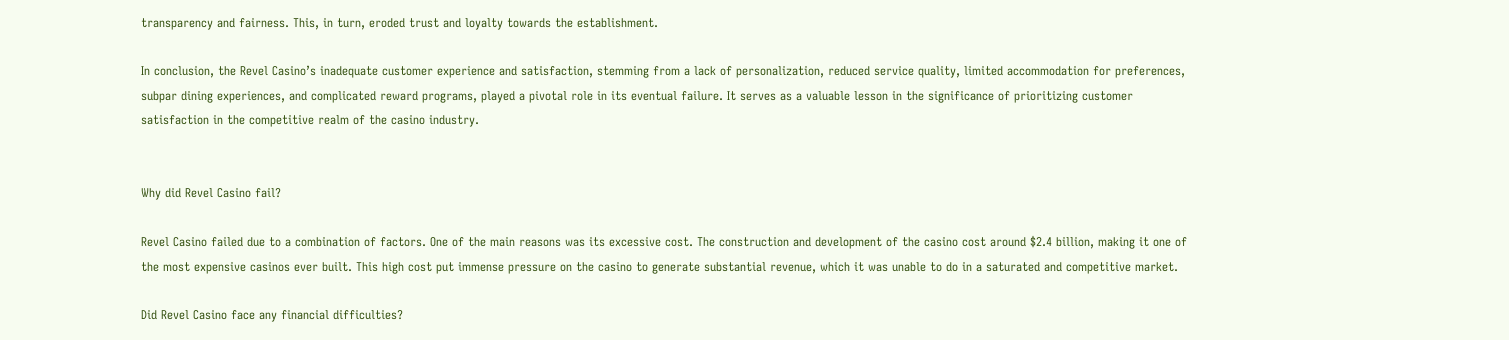transparency and fairness. This, in turn, eroded trust and loyalty towards the establishment.

In conclusion, the Revel Casino’s inadequate customer experience and satisfaction, stemming from a lack of personalization, reduced service quality, limited accommodation for preferences, subpar dining experiences, and complicated reward programs, played a pivotal role in its eventual failure. It serves as a valuable lesson in the significance of prioritizing customer satisfaction in the competitive realm of the casino industry.


Why did Revel Casino fail?

Revel Casino failed due to a combination of factors. One of the main reasons was its excessive cost. The construction and development of the casino cost around $2.4 billion, making it one of the most expensive casinos ever built. This high cost put immense pressure on the casino to generate substantial revenue, which it was unable to do in a saturated and competitive market.

Did Revel Casino face any financial difficulties?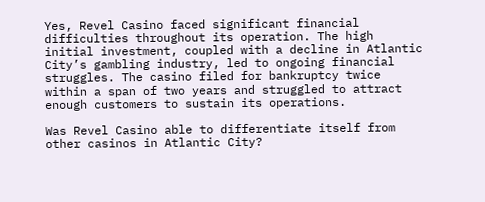Yes, Revel Casino faced significant financial difficulties throughout its operation. The high initial investment, coupled with a decline in Atlantic City’s gambling industry, led to ongoing financial struggles. The casino filed for bankruptcy twice within a span of two years and struggled to attract enough customers to sustain its operations.

Was Revel Casino able to differentiate itself from other casinos in Atlantic City?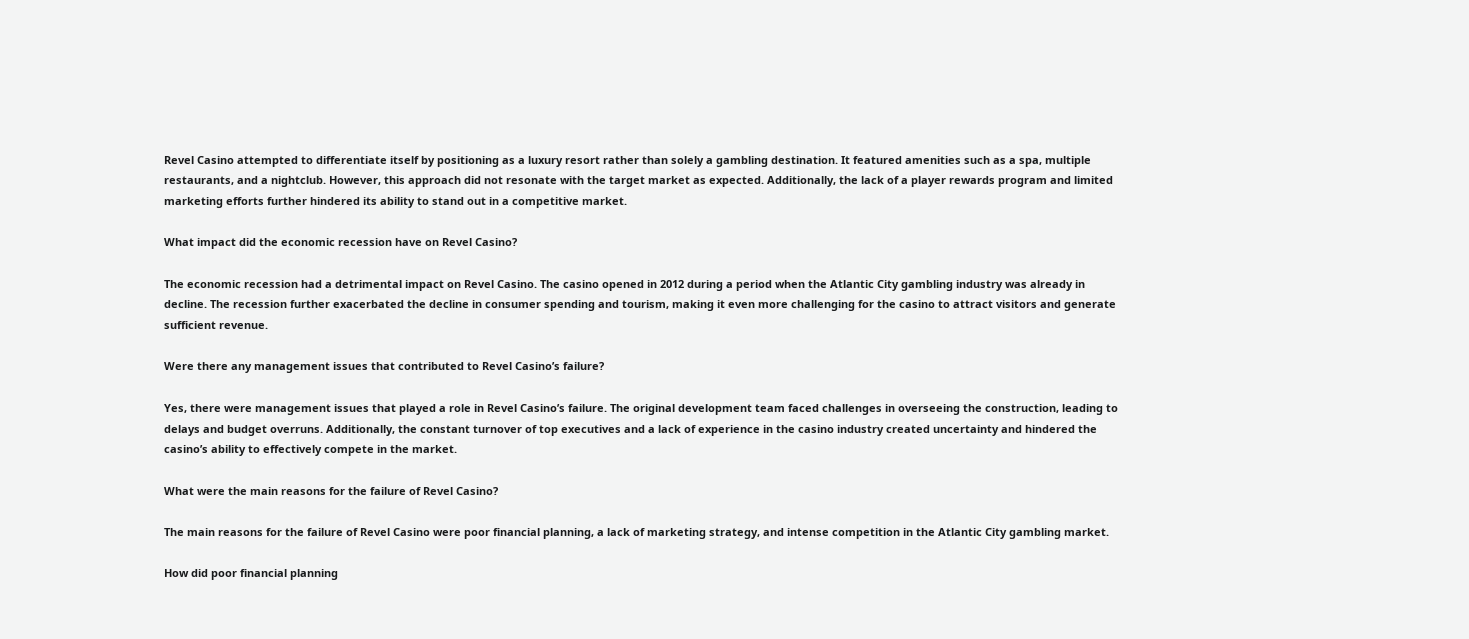Revel Casino attempted to differentiate itself by positioning as a luxury resort rather than solely a gambling destination. It featured amenities such as a spa, multiple restaurants, and a nightclub. However, this approach did not resonate with the target market as expected. Additionally, the lack of a player rewards program and limited marketing efforts further hindered its ability to stand out in a competitive market.

What impact did the economic recession have on Revel Casino?

The economic recession had a detrimental impact on Revel Casino. The casino opened in 2012 during a period when the Atlantic City gambling industry was already in decline. The recession further exacerbated the decline in consumer spending and tourism, making it even more challenging for the casino to attract visitors and generate sufficient revenue.

Were there any management issues that contributed to Revel Casino’s failure?

Yes, there were management issues that played a role in Revel Casino’s failure. The original development team faced challenges in overseeing the construction, leading to delays and budget overruns. Additionally, the constant turnover of top executives and a lack of experience in the casino industry created uncertainty and hindered the casino’s ability to effectively compete in the market.

What were the main reasons for the failure of Revel Casino?

The main reasons for the failure of Revel Casino were poor financial planning, a lack of marketing strategy, and intense competition in the Atlantic City gambling market.

How did poor financial planning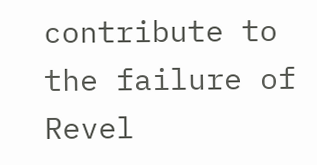contribute to the failure of Revel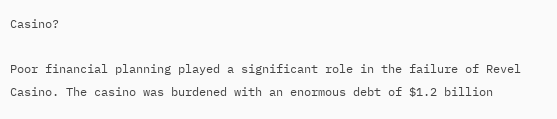Casino?

Poor financial planning played a significant role in the failure of Revel Casino. The casino was burdened with an enormous debt of $1.2 billion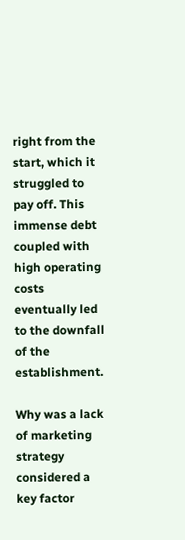right from the start, which it struggled to pay off. This immense debt coupled with high operating costs eventually led to the downfall of the establishment.

Why was a lack of marketing strategy considered a key factor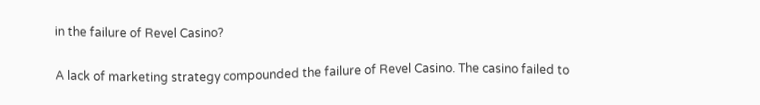in the failure of Revel Casino?

A lack of marketing strategy compounded the failure of Revel Casino. The casino failed to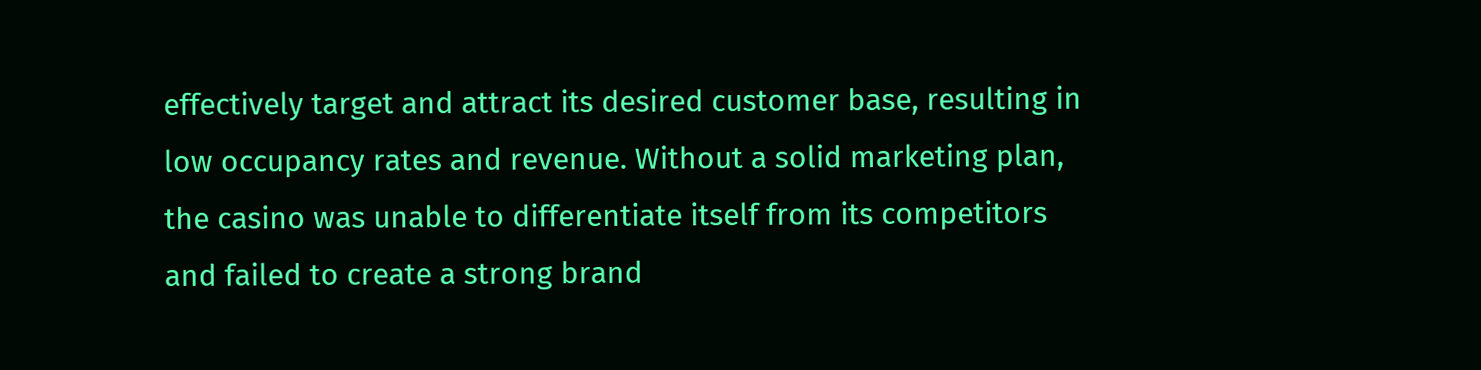effectively target and attract its desired customer base, resulting in low occupancy rates and revenue. Without a solid marketing plan, the casino was unable to differentiate itself from its competitors and failed to create a strong brand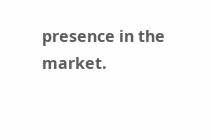presence in the market.